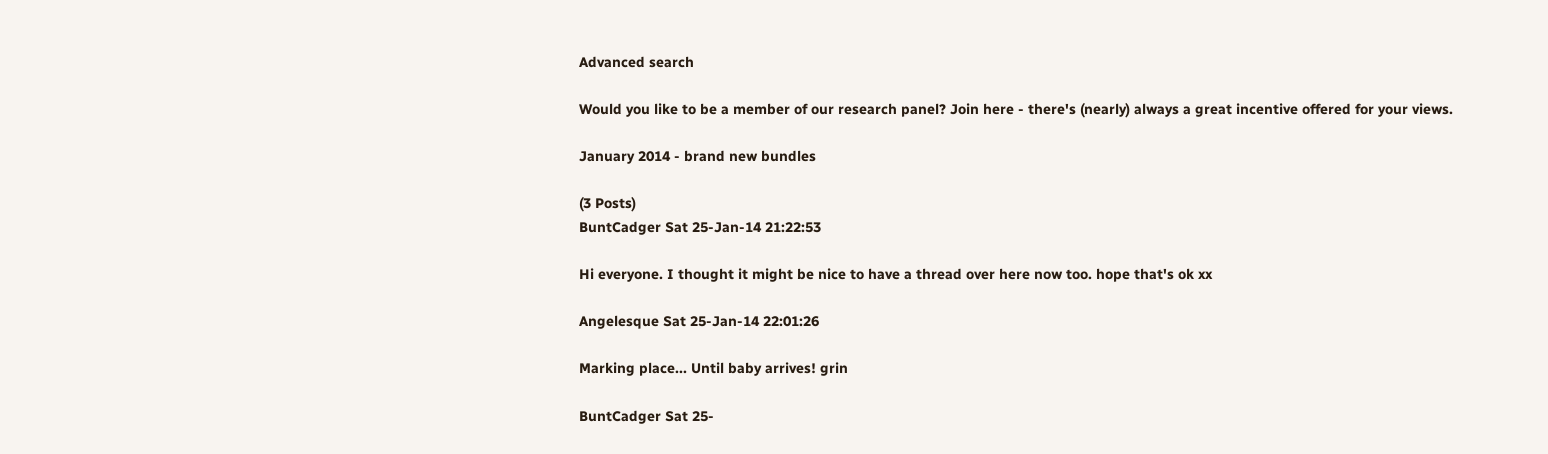Advanced search

Would you like to be a member of our research panel? Join here - there's (nearly) always a great incentive offered for your views.

January 2014 - brand new bundles

(3 Posts)
BuntCadger Sat 25-Jan-14 21:22:53

Hi everyone. I thought it might be nice to have a thread over here now too. hope that's ok xx

Angelesque Sat 25-Jan-14 22:01:26

Marking place... Until baby arrives! grin

BuntCadger Sat 25-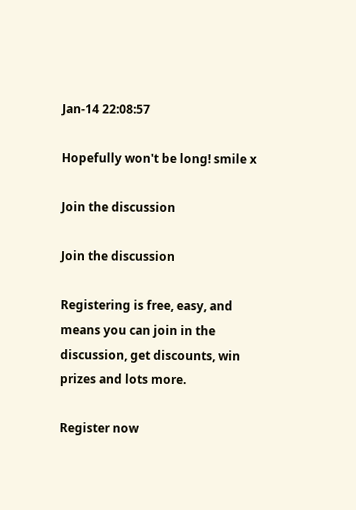Jan-14 22:08:57

Hopefully won't be long! smile x

Join the discussion

Join the discussion

Registering is free, easy, and means you can join in the discussion, get discounts, win prizes and lots more.

Register now